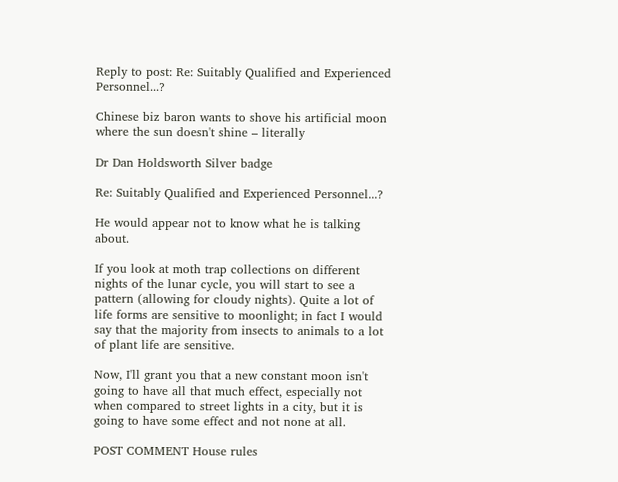Reply to post: Re: Suitably Qualified and Experienced Personnel...?

Chinese biz baron wants to shove his artificial moon where the sun doesn't shine – literally

Dr Dan Holdsworth Silver badge

Re: Suitably Qualified and Experienced Personnel...?

He would appear not to know what he is talking about.

If you look at moth trap collections on different nights of the lunar cycle, you will start to see a pattern (allowing for cloudy nights). Quite a lot of life forms are sensitive to moonlight; in fact I would say that the majority from insects to animals to a lot of plant life are sensitive.

Now, I'll grant you that a new constant moon isn't going to have all that much effect, especially not when compared to street lights in a city, but it is going to have some effect and not none at all.

POST COMMENT House rules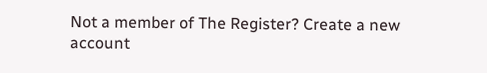Not a member of The Register? Create a new account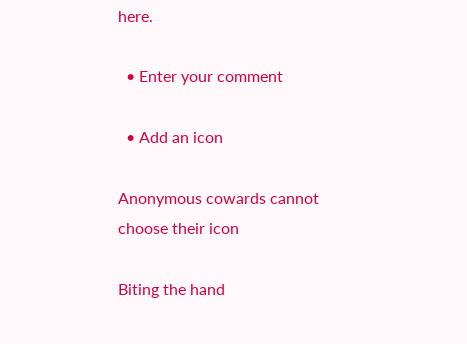here.

  • Enter your comment

  • Add an icon

Anonymous cowards cannot choose their icon

Biting the hand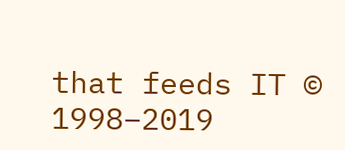that feeds IT © 1998–2019